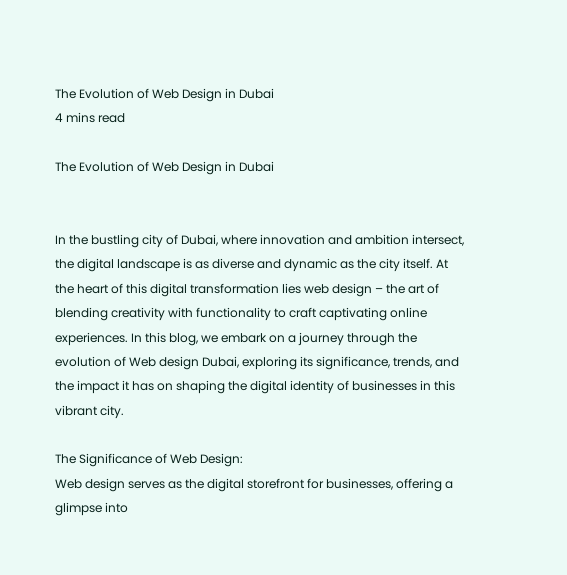The Evolution of Web Design in Dubai
4 mins read

The Evolution of Web Design in Dubai


In the bustling city of Dubai, where innovation and ambition intersect, the digital landscape is as diverse and dynamic as the city itself. At the heart of this digital transformation lies web design – the art of blending creativity with functionality to craft captivating online experiences. In this blog, we embark on a journey through the evolution of Web design Dubai, exploring its significance, trends, and the impact it has on shaping the digital identity of businesses in this vibrant city.

The Significance of Web Design:
Web design serves as the digital storefront for businesses, offering a glimpse into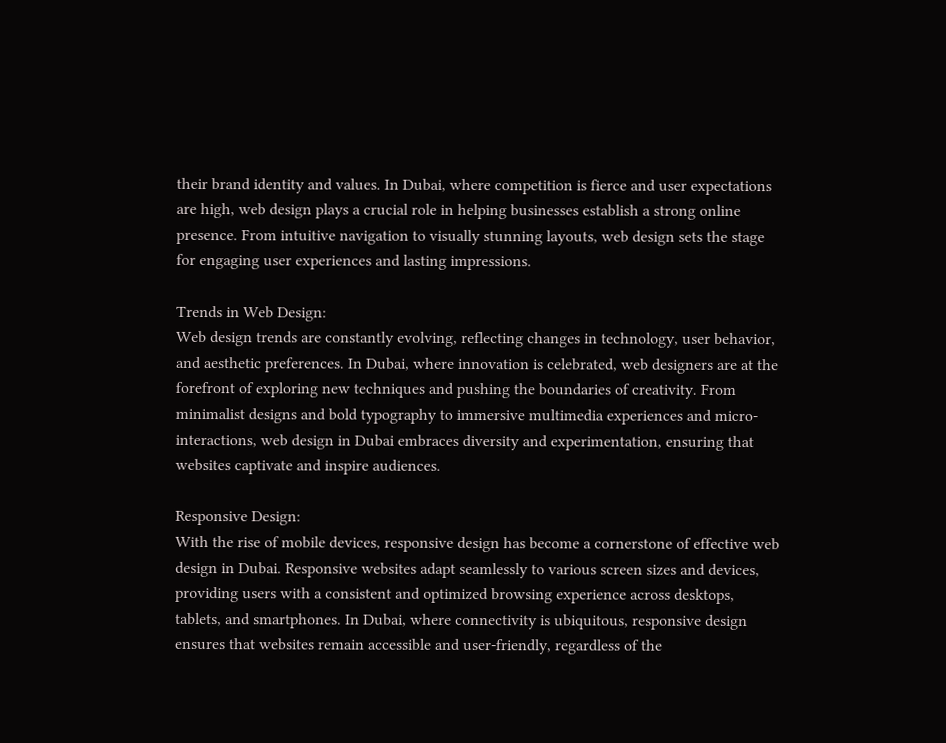their brand identity and values. In Dubai, where competition is fierce and user expectations are high, web design plays a crucial role in helping businesses establish a strong online presence. From intuitive navigation to visually stunning layouts, web design sets the stage for engaging user experiences and lasting impressions.

Trends in Web Design:
Web design trends are constantly evolving, reflecting changes in technology, user behavior, and aesthetic preferences. In Dubai, where innovation is celebrated, web designers are at the forefront of exploring new techniques and pushing the boundaries of creativity. From minimalist designs and bold typography to immersive multimedia experiences and micro-interactions, web design in Dubai embraces diversity and experimentation, ensuring that websites captivate and inspire audiences.

Responsive Design:
With the rise of mobile devices, responsive design has become a cornerstone of effective web design in Dubai. Responsive websites adapt seamlessly to various screen sizes and devices, providing users with a consistent and optimized browsing experience across desktops, tablets, and smartphones. In Dubai, where connectivity is ubiquitous, responsive design ensures that websites remain accessible and user-friendly, regardless of the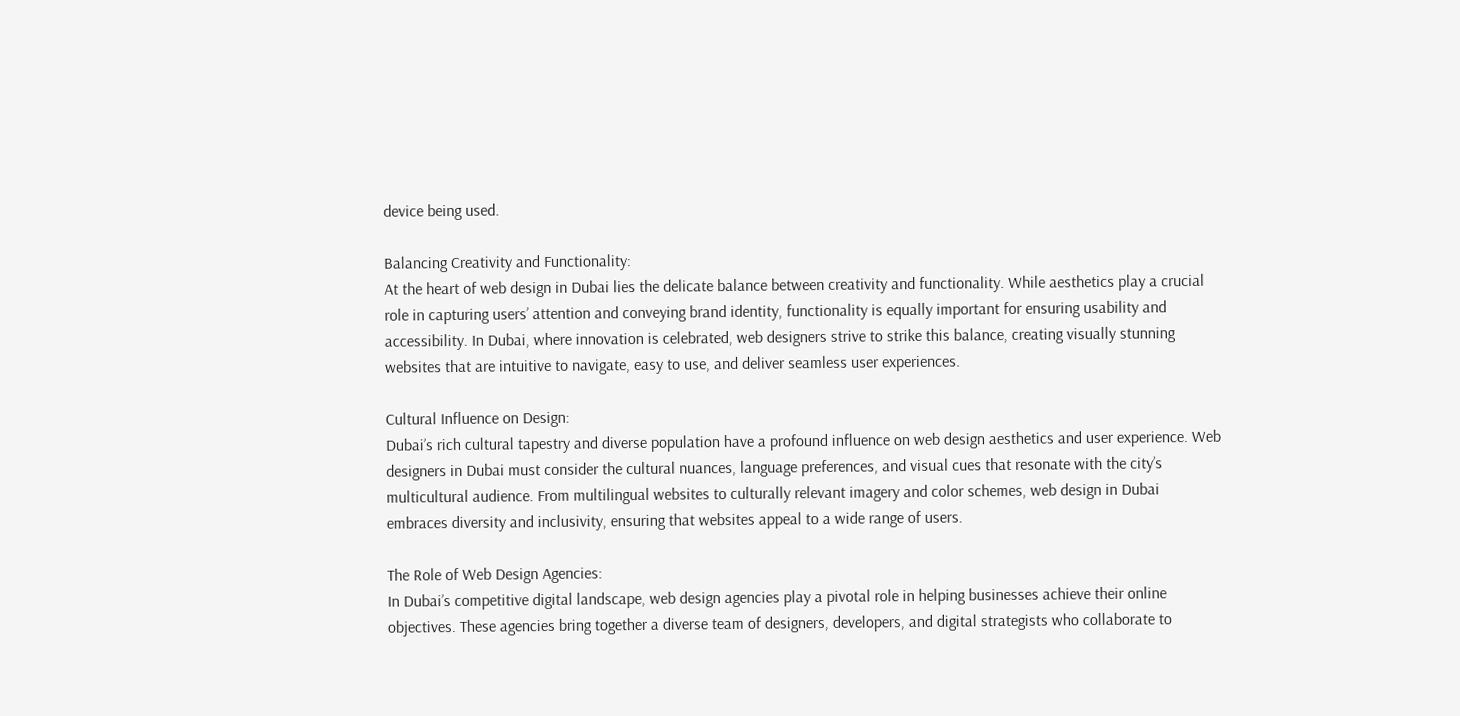device being used.

Balancing Creativity and Functionality:
At the heart of web design in Dubai lies the delicate balance between creativity and functionality. While aesthetics play a crucial role in capturing users’ attention and conveying brand identity, functionality is equally important for ensuring usability and accessibility. In Dubai, where innovation is celebrated, web designers strive to strike this balance, creating visually stunning websites that are intuitive to navigate, easy to use, and deliver seamless user experiences.

Cultural Influence on Design:
Dubai’s rich cultural tapestry and diverse population have a profound influence on web design aesthetics and user experience. Web designers in Dubai must consider the cultural nuances, language preferences, and visual cues that resonate with the city’s multicultural audience. From multilingual websites to culturally relevant imagery and color schemes, web design in Dubai embraces diversity and inclusivity, ensuring that websites appeal to a wide range of users.

The Role of Web Design Agencies:
In Dubai’s competitive digital landscape, web design agencies play a pivotal role in helping businesses achieve their online objectives. These agencies bring together a diverse team of designers, developers, and digital strategists who collaborate to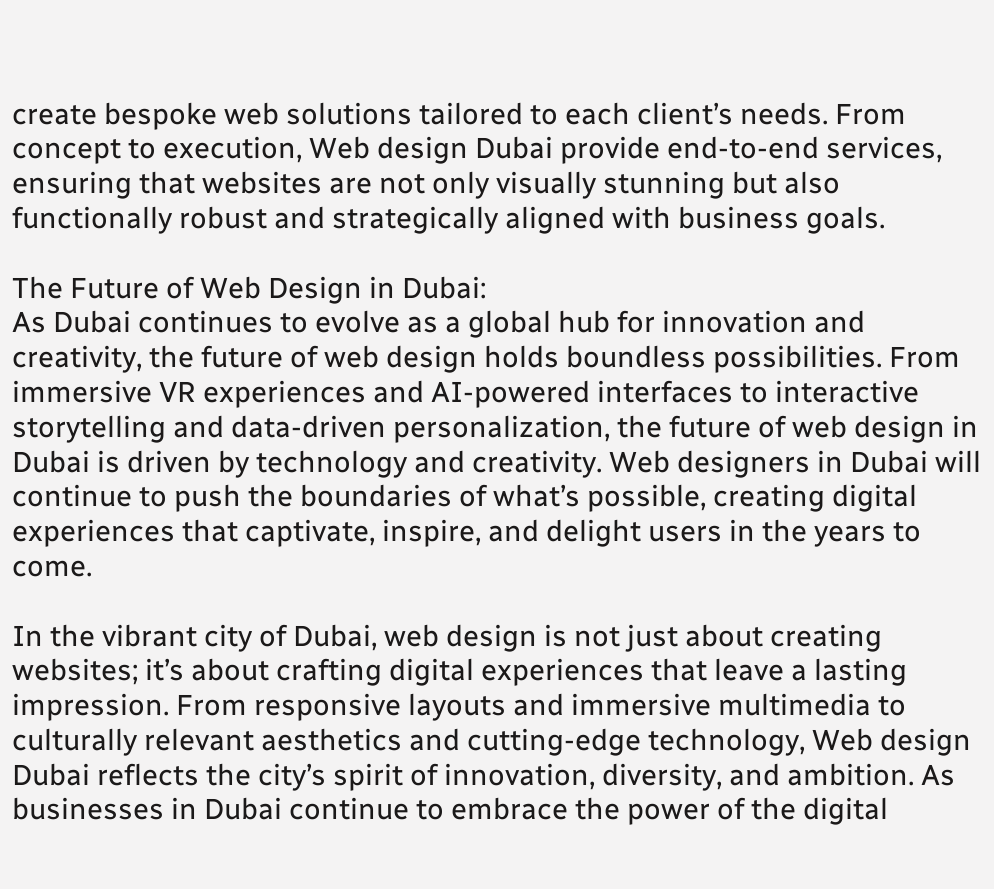create bespoke web solutions tailored to each client’s needs. From concept to execution, Web design Dubai provide end-to-end services, ensuring that websites are not only visually stunning but also functionally robust and strategically aligned with business goals.

The Future of Web Design in Dubai:
As Dubai continues to evolve as a global hub for innovation and creativity, the future of web design holds boundless possibilities. From immersive VR experiences and AI-powered interfaces to interactive storytelling and data-driven personalization, the future of web design in Dubai is driven by technology and creativity. Web designers in Dubai will continue to push the boundaries of what’s possible, creating digital experiences that captivate, inspire, and delight users in the years to come.

In the vibrant city of Dubai, web design is not just about creating websites; it’s about crafting digital experiences that leave a lasting impression. From responsive layouts and immersive multimedia to culturally relevant aesthetics and cutting-edge technology, Web design Dubai reflects the city’s spirit of innovation, diversity, and ambition. As businesses in Dubai continue to embrace the power of the digital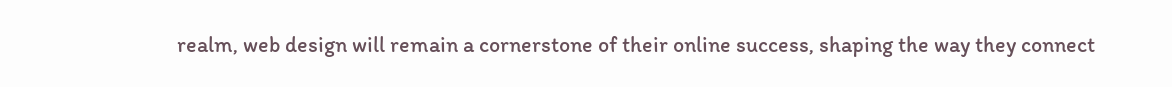realm, web design will remain a cornerstone of their online success, shaping the way they connect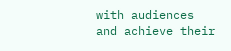with audiences and achieve their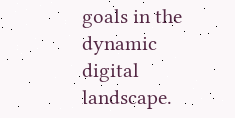goals in the dynamic digital landscape.